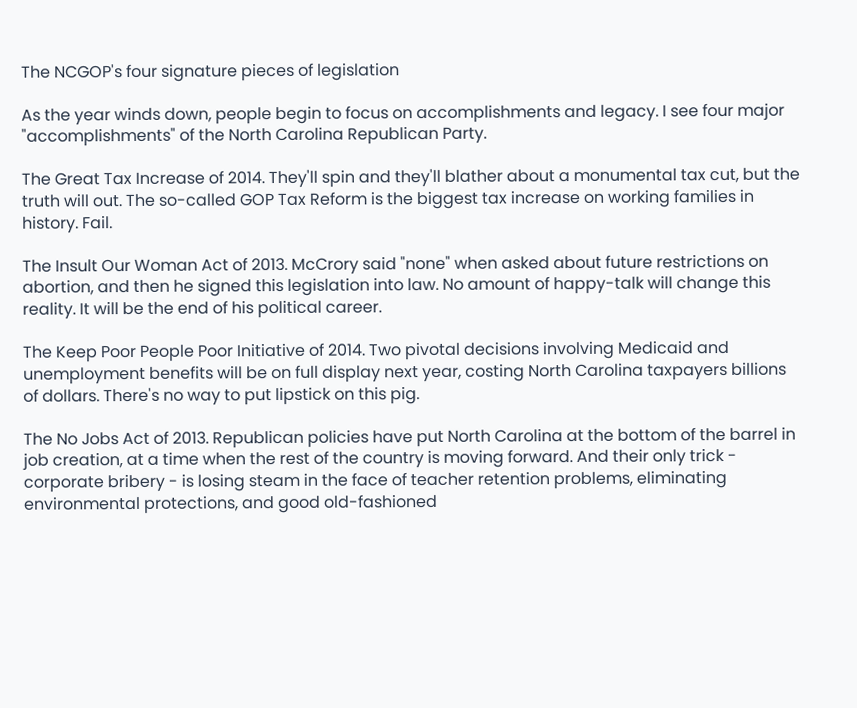The NCGOP's four signature pieces of legislation

As the year winds down, people begin to focus on accomplishments and legacy. I see four major "accomplishments" of the North Carolina Republican Party.

The Great Tax Increase of 2014. They'll spin and they'll blather about a monumental tax cut, but the truth will out. The so-called GOP Tax Reform is the biggest tax increase on working families in history. Fail.

The Insult Our Woman Act of 2013. McCrory said "none" when asked about future restrictions on abortion, and then he signed this legislation into law. No amount of happy-talk will change this reality. It will be the end of his political career.

The Keep Poor People Poor Initiative of 2014. Two pivotal decisions involving Medicaid and unemployment benefits will be on full display next year, costing North Carolina taxpayers billions of dollars. There's no way to put lipstick on this pig.

The No Jobs Act of 2013. Republican policies have put North Carolina at the bottom of the barrel in job creation, at a time when the rest of the country is moving forward. And their only trick - corporate bribery - is losing steam in the face of teacher retention problems, eliminating environmental protections, and good old-fashioned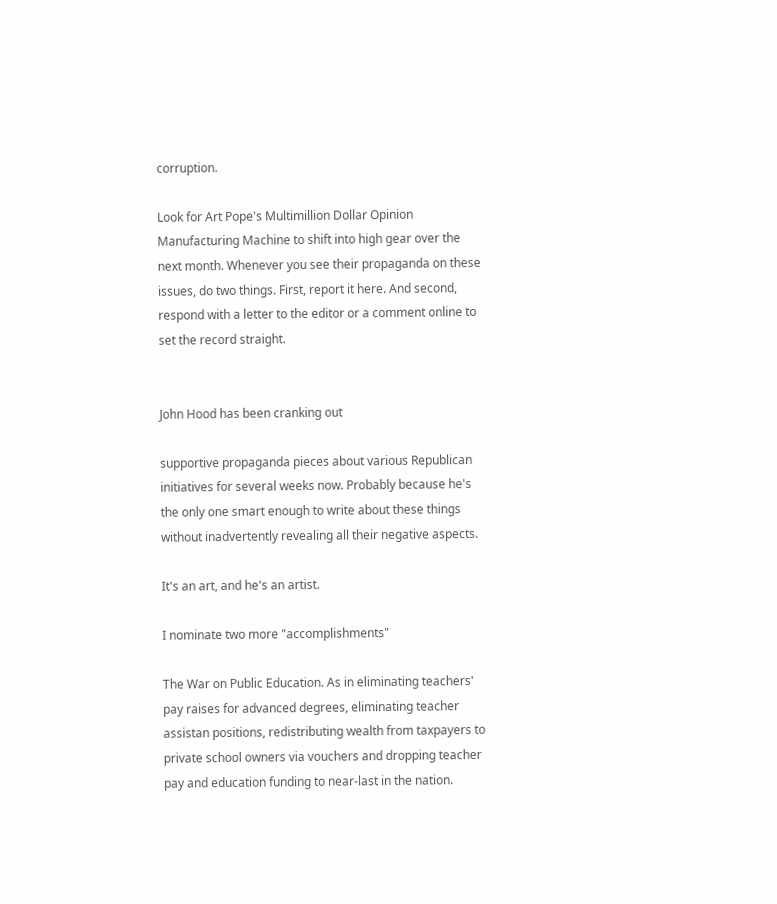corruption.

Look for Art Pope's Multimillion Dollar Opinion Manufacturing Machine to shift into high gear over the next month. Whenever you see their propaganda on these issues, do two things. First, report it here. And second, respond with a letter to the editor or a comment online to set the record straight.


John Hood has been cranking out

supportive propaganda pieces about various Republican initiatives for several weeks now. Probably because he's the only one smart enough to write about these things without inadvertently revealing all their negative aspects.

It's an art, and he's an artist.

I nominate two more "accomplishments"

The War on Public Education. As in eliminating teachers' pay raises for advanced degrees, eliminating teacher assistan positions, redistributing wealth from taxpayers to private school owners via vouchers and dropping teacher pay and education funding to near-last in the nation.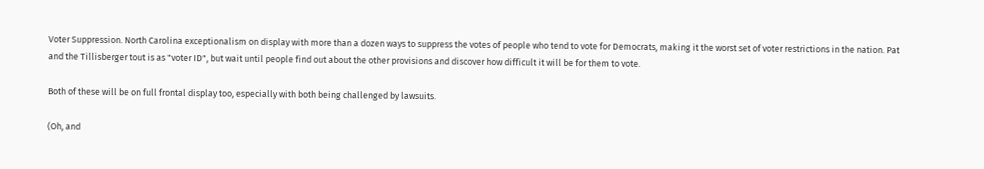Voter Suppression. North Carolina exceptionalism on display with more than a dozen ways to suppress the votes of people who tend to vote for Democrats, making it the worst set of voter restrictions in the nation. Pat and the Tillisberger tout is as "voter ID", but wait until people find out about the other provisions and discover how difficult it will be for them to vote.

Both of these will be on full frontal display too, especially with both being challenged by lawsuits.

(Oh, and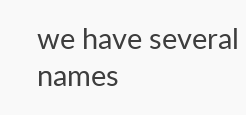we have several names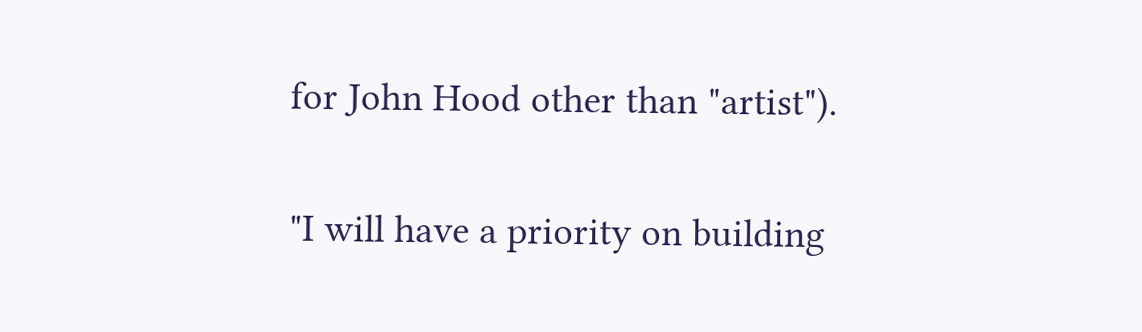for John Hood other than "artist").

"I will have a priority on building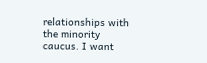relationships with the minority caucus. I want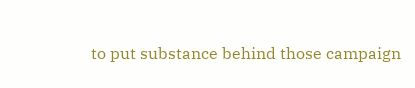to put substance behind those campaign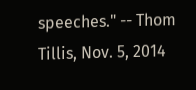speeches." -- Thom Tillis, Nov. 5, 2014